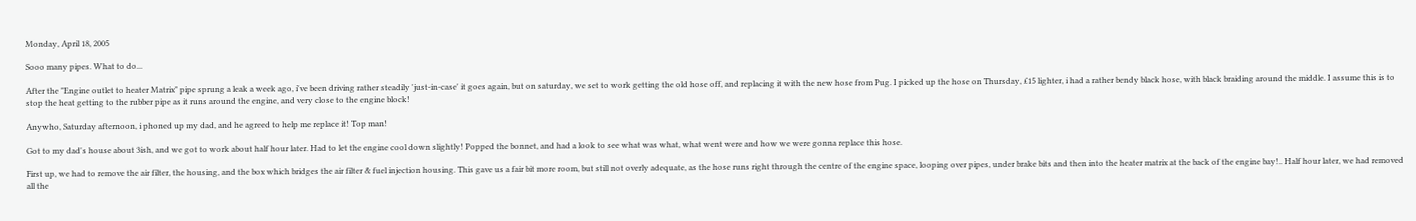Monday, April 18, 2005

Sooo many pipes. What to do...

After the "Engine outlet to heater Matrix" pipe sprung a leak a week ago, i've been driving rather steadily 'just-in-case' it goes again, but on saturday, we set to work getting the old hose off, and replacing it with the new hose from Pug. I picked up the hose on Thursday, £15 lighter, i had a rather bendy black hose, with black braiding around the middle. I assume this is to stop the heat getting to the rubber pipe as it runs around the engine, and very close to the engine block!

Anywho, Saturday afternoon, i phoned up my dad, and he agreed to help me replace it! Top man!

Got to my dad's house about 3ish, and we got to work about half hour later. Had to let the engine cool down slightly! Popped the bonnet, and had a look to see what was what, what went were and how we were gonna replace this hose.

First up, we had to remove the air filter, the housing, and the box which bridges the air filter & fuel injection housing. This gave us a fair bit more room, but still not overly adequate, as the hose runs right through the centre of the engine space, looping over pipes, under brake bits and then into the heater matrix at the back of the engine bay!.. Half hour later, we had removed all the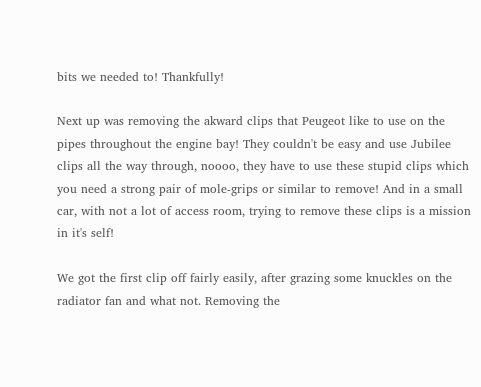bits we needed to! Thankfully!

Next up was removing the akward clips that Peugeot like to use on the pipes throughout the engine bay! They couldn't be easy and use Jubilee clips all the way through, noooo, they have to use these stupid clips which you need a strong pair of mole-grips or similar to remove! And in a small car, with not a lot of access room, trying to remove these clips is a mission in it's self!

We got the first clip off fairly easily, after grazing some knuckles on the radiator fan and what not. Removing the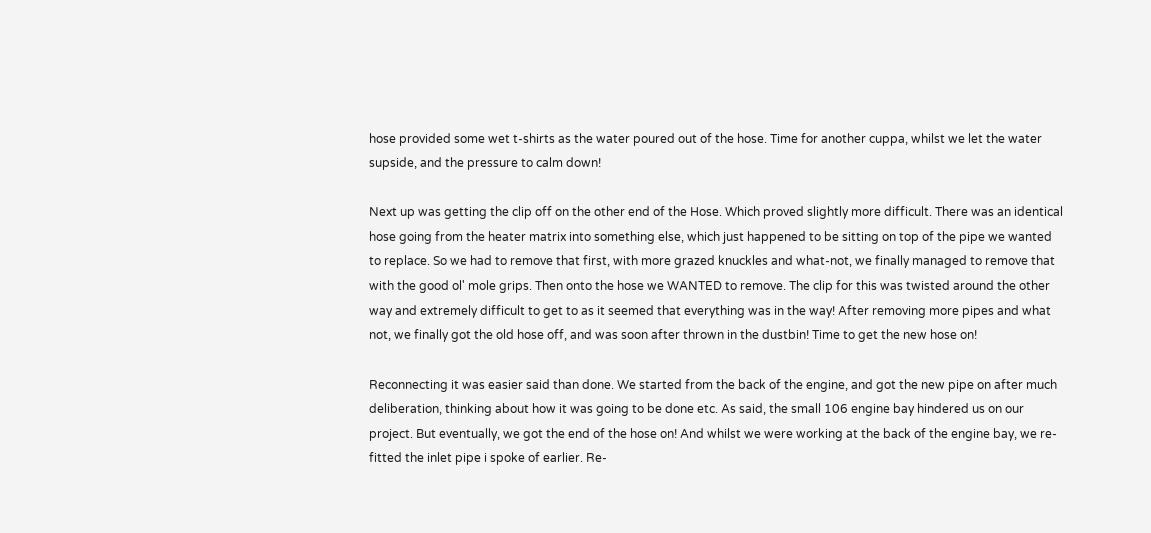hose provided some wet t-shirts as the water poured out of the hose. Time for another cuppa, whilst we let the water supside, and the pressure to calm down!

Next up was getting the clip off on the other end of the Hose. Which proved slightly more difficult. There was an identical hose going from the heater matrix into something else, which just happened to be sitting on top of the pipe we wanted to replace. So we had to remove that first, with more grazed knuckles and what-not, we finally managed to remove that with the good ol' mole grips. Then onto the hose we WANTED to remove. The clip for this was twisted around the other way and extremely difficult to get to as it seemed that everything was in the way! After removing more pipes and what not, we finally got the old hose off, and was soon after thrown in the dustbin! Time to get the new hose on!

Reconnecting it was easier said than done. We started from the back of the engine, and got the new pipe on after much deliberation, thinking about how it was going to be done etc. As said, the small 106 engine bay hindered us on our project. But eventually, we got the end of the hose on! And whilst we were working at the back of the engine bay, we re-fitted the inlet pipe i spoke of earlier. Re-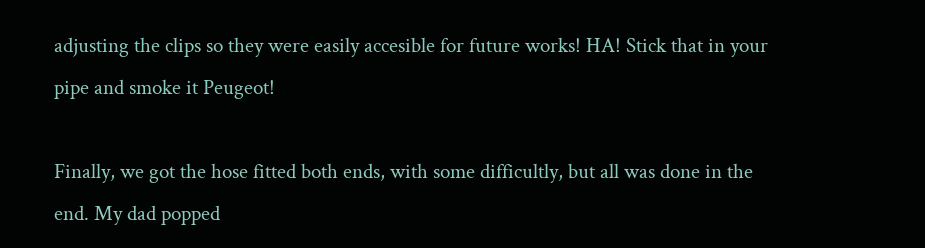adjusting the clips so they were easily accesible for future works! HA! Stick that in your pipe and smoke it Peugeot!

Finally, we got the hose fitted both ends, with some difficultly, but all was done in the end. My dad popped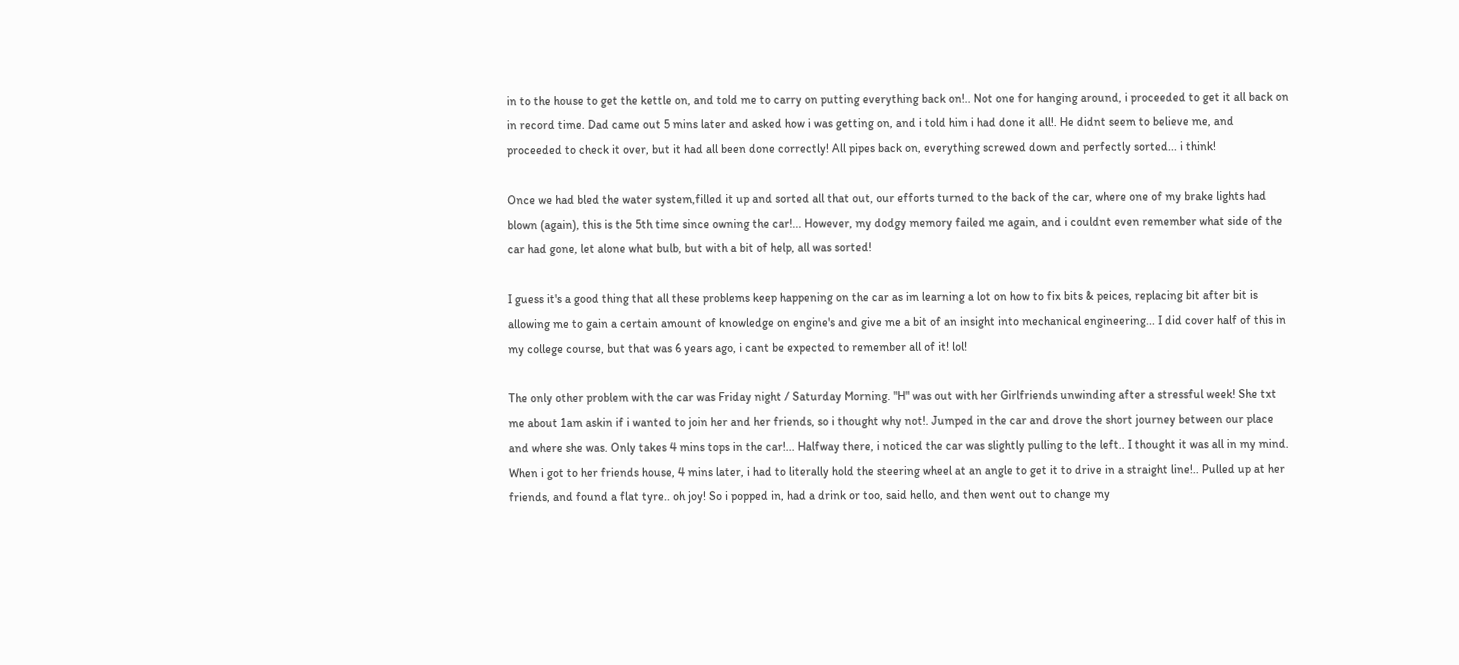in to the house to get the kettle on, and told me to carry on putting everything back on!.. Not one for hanging around, i proceeded to get it all back on in record time. Dad came out 5 mins later and asked how i was getting on, and i told him i had done it all!. He didnt seem to believe me, and proceeded to check it over, but it had all been done correctly! All pipes back on, everything screwed down and perfectly sorted... i think!

Once we had bled the water system,filled it up and sorted all that out, our efforts turned to the back of the car, where one of my brake lights had blown (again), this is the 5th time since owning the car!... However, my dodgy memory failed me again, and i couldnt even remember what side of the car had gone, let alone what bulb, but with a bit of help, all was sorted!

I guess it's a good thing that all these problems keep happening on the car as im learning a lot on how to fix bits & peices, replacing bit after bit is allowing me to gain a certain amount of knowledge on engine's and give me a bit of an insight into mechanical engineering... I did cover half of this in my college course, but that was 6 years ago, i cant be expected to remember all of it! lol!

The only other problem with the car was Friday night / Saturday Morning. "H" was out with her Girlfriends unwinding after a stressful week! She txt me about 1am askin if i wanted to join her and her friends, so i thought why not!. Jumped in the car and drove the short journey between our place and where she was. Only takes 4 mins tops in the car!... Halfway there, i noticed the car was slightly pulling to the left.. I thought it was all in my mind. When i got to her friends house, 4 mins later, i had to literally hold the steering wheel at an angle to get it to drive in a straight line!.. Pulled up at her friends, and found a flat tyre.. oh joy! So i popped in, had a drink or too, said hello, and then went out to change my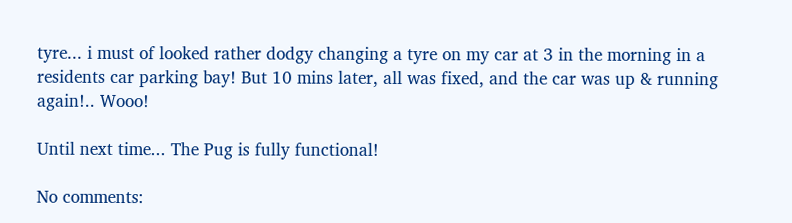tyre... i must of looked rather dodgy changing a tyre on my car at 3 in the morning in a residents car parking bay! But 10 mins later, all was fixed, and the car was up & running again!.. Wooo!

Until next time... The Pug is fully functional!

No comments: